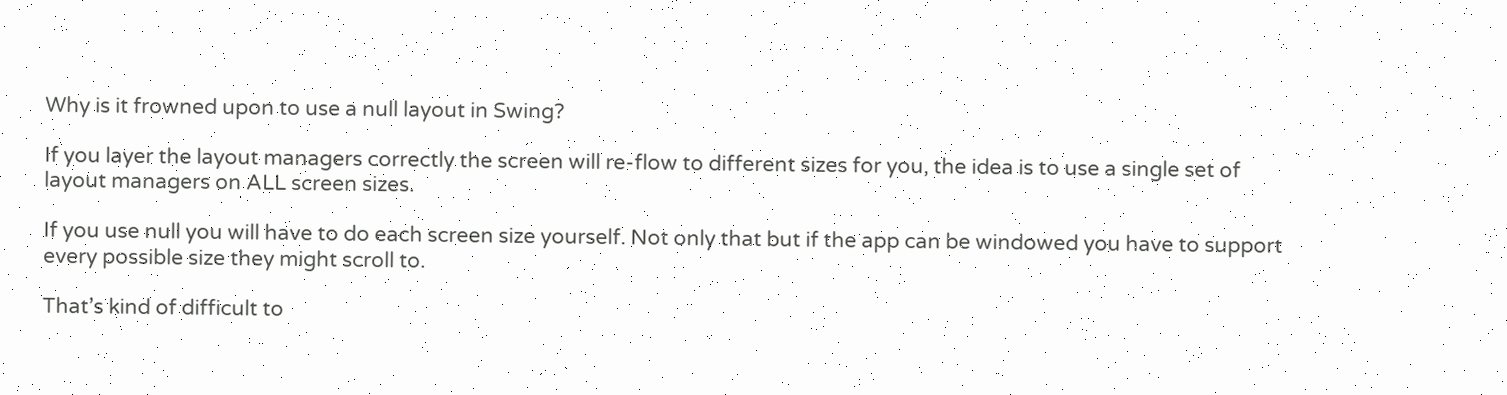Why is it frowned upon to use a null layout in Swing?

If you layer the layout managers correctly the screen will re-flow to different sizes for you, the idea is to use a single set of layout managers on ALL screen sizes.

If you use null you will have to do each screen size yourself. Not only that but if the app can be windowed you have to support every possible size they might scroll to.

That’s kind of difficult to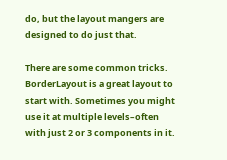do, but the layout mangers are designed to do just that.

There are some common tricks. BorderLayout is a great layout to start with. Sometimes you might use it at multiple levels–often with just 2 or 3 components in it.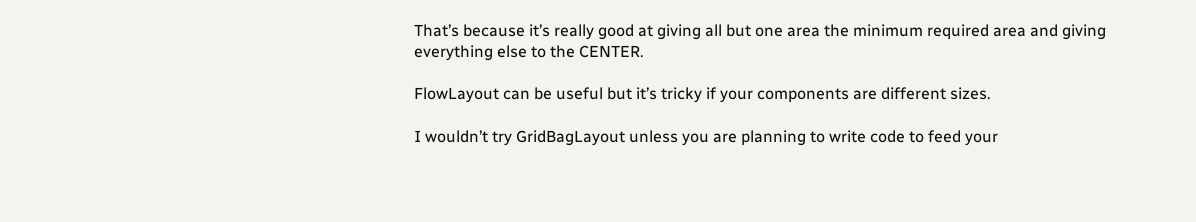That’s because it’s really good at giving all but one area the minimum required area and giving everything else to the CENTER.

FlowLayout can be useful but it’s tricky if your components are different sizes.

I wouldn’t try GridBagLayout unless you are planning to write code to feed your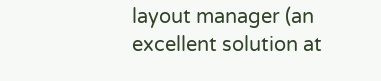layout manager (an excellent solution at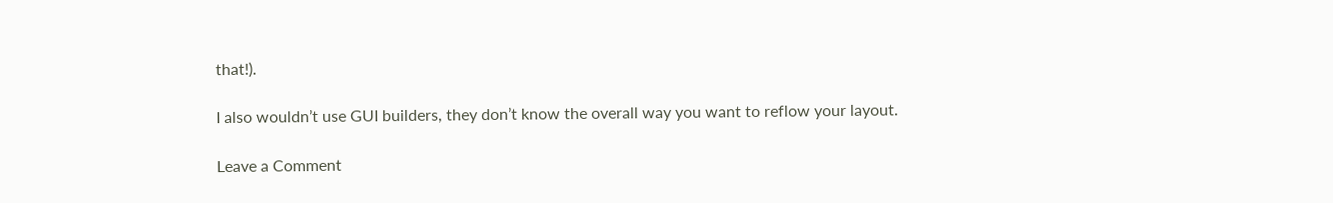that!).

I also wouldn’t use GUI builders, they don’t know the overall way you want to reflow your layout.

Leave a Comment